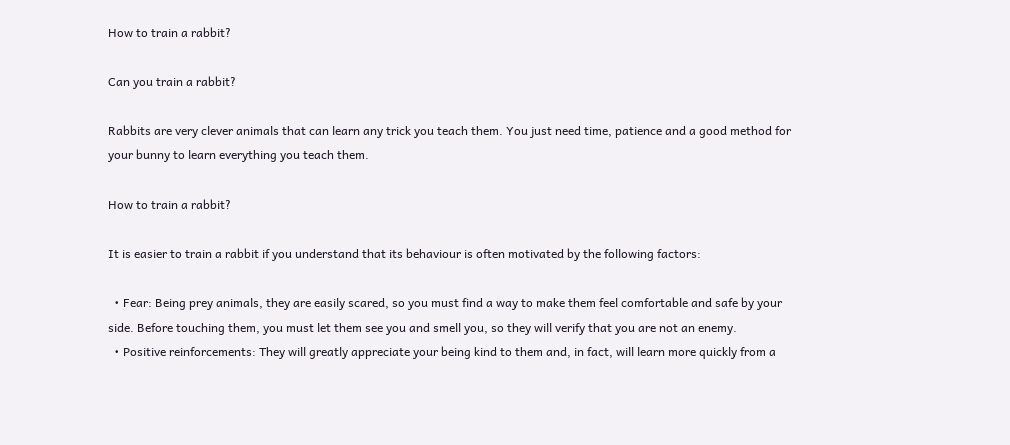How to train a rabbit?

Can you train a rabbit?

Rabbits are very clever animals that can learn any trick you teach them. You just need time, patience and a good method for your bunny to learn everything you teach them.

How to train a rabbit?

It is easier to train a rabbit if you understand that its behaviour is often motivated by the following factors:

  • Fear: Being prey animals, they are easily scared, so you must find a way to make them feel comfortable and safe by your side. Before touching them, you must let them see you and smell you, so they will verify that you are not an enemy.
  • Positive reinforcements: They will greatly appreciate your being kind to them and, in fact, will learn more quickly from a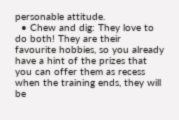personable attitude.
  • Chew and dig: They love to do both! They are their favourite hobbies, so you already have a hint of the prizes that you can offer them as recess when the training ends, they will be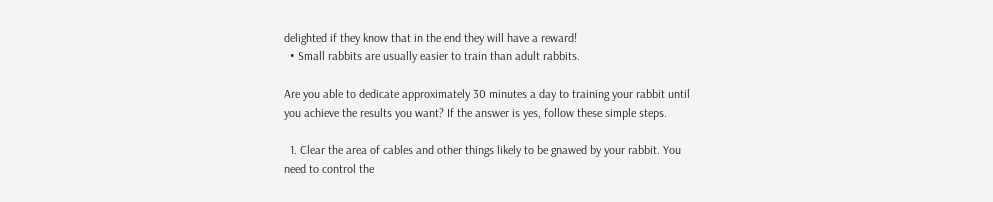delighted if they know that in the end they will have a reward!
  • Small rabbits are usually easier to train than adult rabbits.

Are you able to dedicate approximately 30 minutes a day to training your rabbit until you achieve the results you want? If the answer is yes, follow these simple steps.

  1. Clear the area of cables and other things likely to be gnawed by your rabbit. You need to control the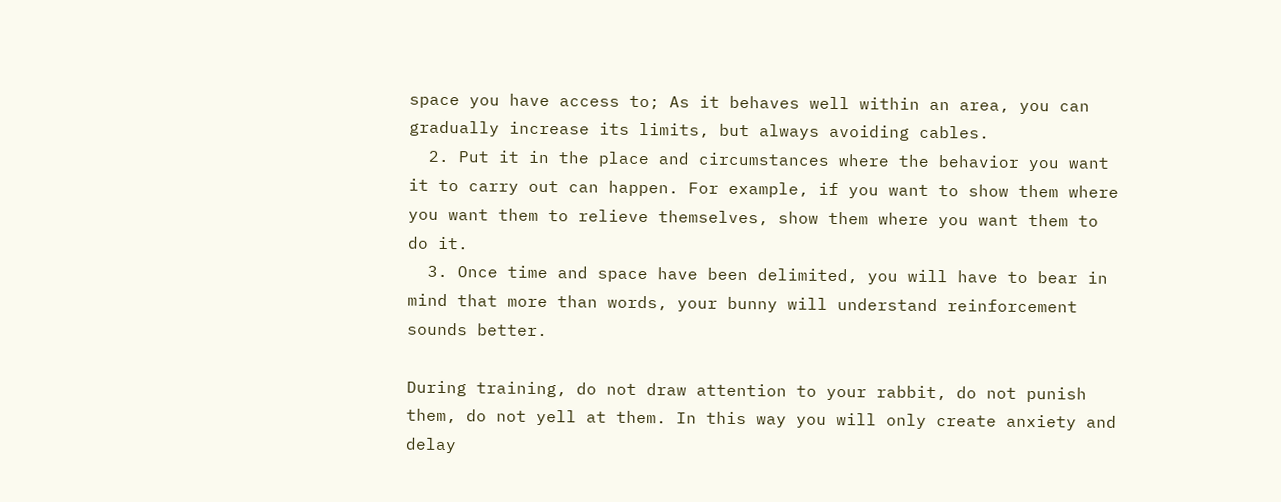space you have access to; As it behaves well within an area, you can gradually increase its limits, but always avoiding cables.
  2. Put it in the place and circumstances where the behavior you want it to carry out can happen. For example, if you want to show them where you want them to relieve themselves, show them where you want them to do it.
  3. Once time and space have been delimited, you will have to bear in mind that more than words, your bunny will understand reinforcement sounds better.

During training, do not draw attention to your rabbit, do not punish them, do not yell at them. In this way you will only create anxiety and delay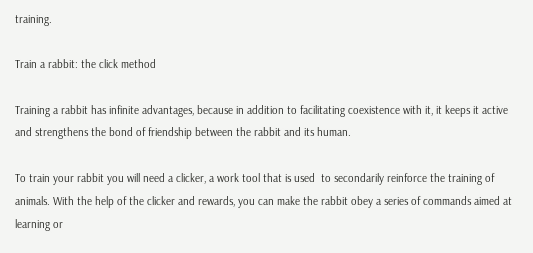training.

Train a rabbit: the click method

Training a rabbit has infinite advantages, because in addition to facilitating coexistence with it, it keeps it active and strengthens the bond of friendship between the rabbit and its human.

To train your rabbit you will need a clicker, a work tool that is used  to secondarily reinforce the training of animals. With the help of the clicker and rewards, you can make the rabbit obey a series of commands aimed at learning or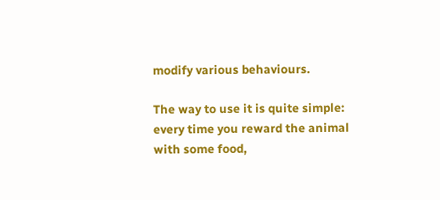modify various behaviours.

The way to use it is quite simple: every time you reward the animal with some food,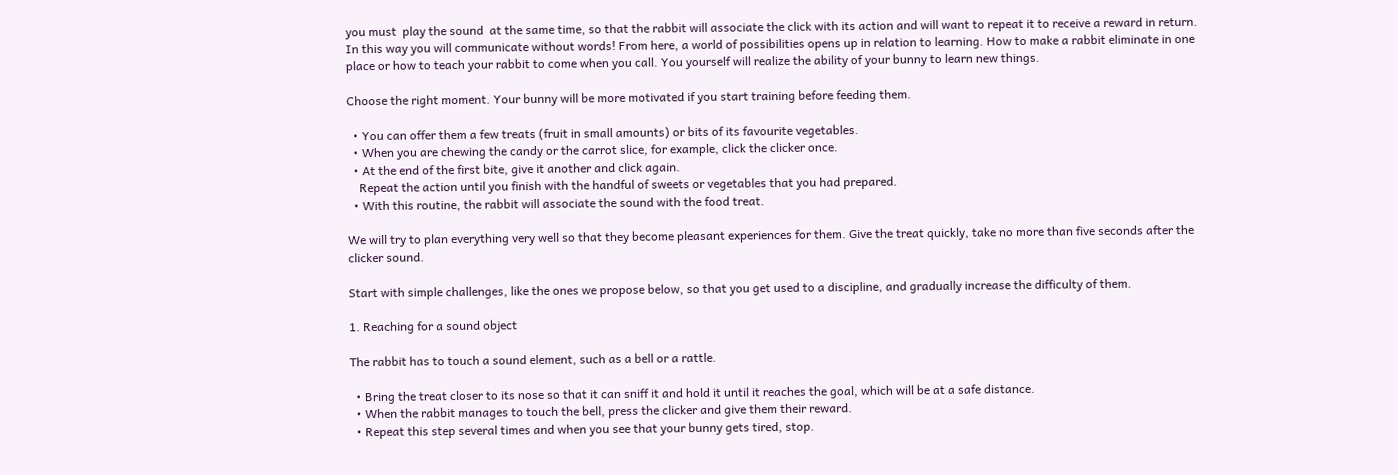you must  play the sound  at the same time, so that the rabbit will associate the click with its action and will want to repeat it to receive a reward in return. In this way you will communicate without words! From here, a world of possibilities opens up in relation to learning. How to make a rabbit eliminate in one place or how to teach your rabbit to come when you call. You yourself will realize the ability of your bunny to learn new things.

Choose the right moment. Your bunny will be more motivated if you start training before feeding them.

  • You can offer them a few treats (fruit in small amounts) or bits of its favourite vegetables.
  • When you are chewing the candy or the carrot slice, for example, click the clicker once.
  • At the end of the first bite, give it another and click again.
    Repeat the action until you finish with the handful of sweets or vegetables that you had prepared.
  • With this routine, the rabbit will associate the sound with the food treat.

We will try to plan everything very well so that they become pleasant experiences for them. Give the treat quickly, take no more than five seconds after the clicker sound.

Start with simple challenges, like the ones we propose below, so that you get used to a discipline, and gradually increase the difficulty of them.

1. Reaching for a sound object

The rabbit has to touch a sound element, such as a bell or a rattle.

  • Bring the treat closer to its nose so that it can sniff it and hold it until it reaches the goal, which will be at a safe distance.
  • When the rabbit manages to touch the bell, press the clicker and give them their reward.
  • Repeat this step several times and when you see that your bunny gets tired, stop.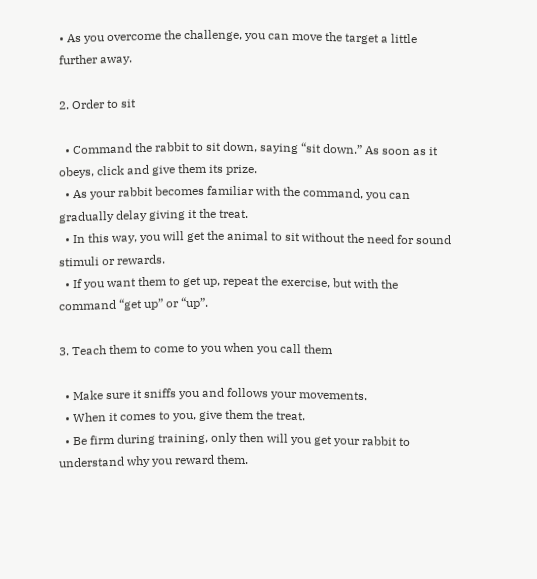• As you overcome the challenge, you can move the target a little further away.

2. Order to sit

  • Command the rabbit to sit down, saying “sit down.” As soon as it obeys, click and give them its prize.
  • As your rabbit becomes familiar with the command, you can gradually delay giving it the treat.
  • In this way, you will get the animal to sit without the need for sound stimuli or rewards.
  • If you want them to get up, repeat the exercise, but with the command “get up” or “up”.

3. Teach them to come to you when you call them

  • Make sure it sniffs you and follows your movements.
  • When it comes to you, give them the treat.
  • Be firm during training, only then will you get your rabbit to understand why you reward them.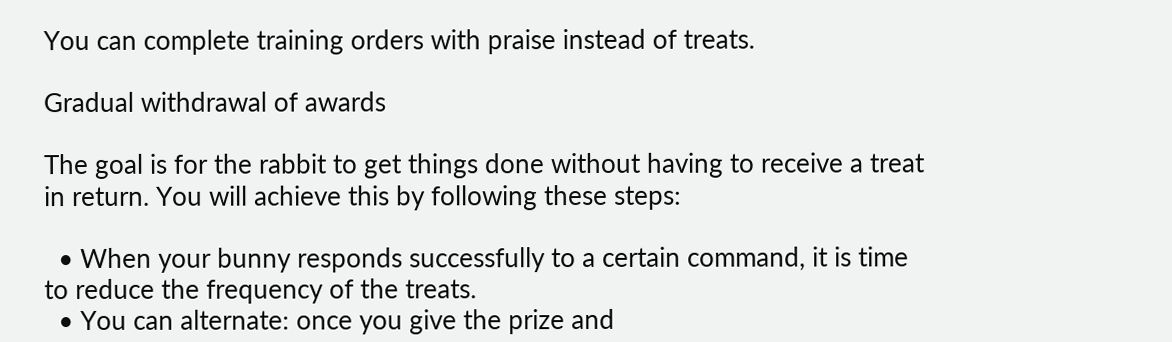You can complete training orders with praise instead of treats.

Gradual withdrawal of awards

The goal is for the rabbit to get things done without having to receive a treat in return. You will achieve this by following these steps:

  • When your bunny responds successfully to a certain command, it is time to reduce the frequency of the treats.
  • You can alternate: once you give the prize and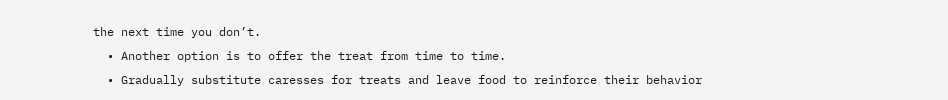the next time you don’t.
  • Another option is to offer the treat from time to time.
  • Gradually substitute caresses for treats and leave food to reinforce their behavior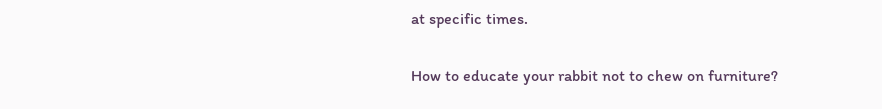at specific times.

How to educate your rabbit not to chew on furniture?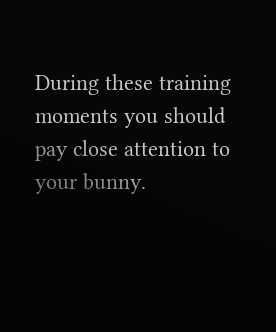During these training moments you should pay close attention to your bunny.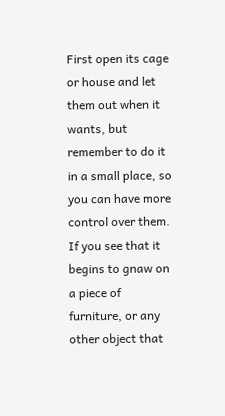First open its cage or house and let them out when it wants, but remember to do it in a small place, so you can have more control over them. If you see that it begins to gnaw on a piece of furniture, or any other object that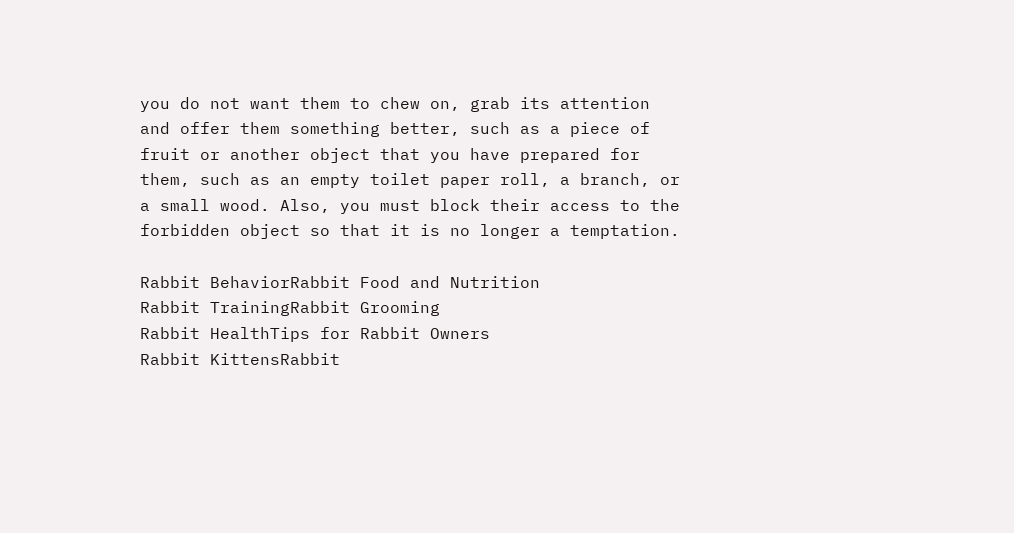you do not want them to chew on, grab its attention and offer them something better, such as a piece of fruit or another object that you have prepared for them, such as an empty toilet paper roll, a branch, or a small wood. Also, you must block their access to the forbidden object so that it is no longer a temptation.

Rabbit BehaviorRabbit Food and Nutrition
Rabbit TrainingRabbit Grooming
Rabbit HealthTips for Rabbit Owners
Rabbit KittensRabbit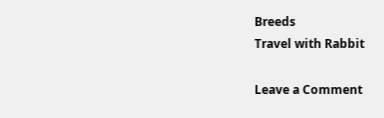Breeds
Travel with Rabbit

Leave a Comment